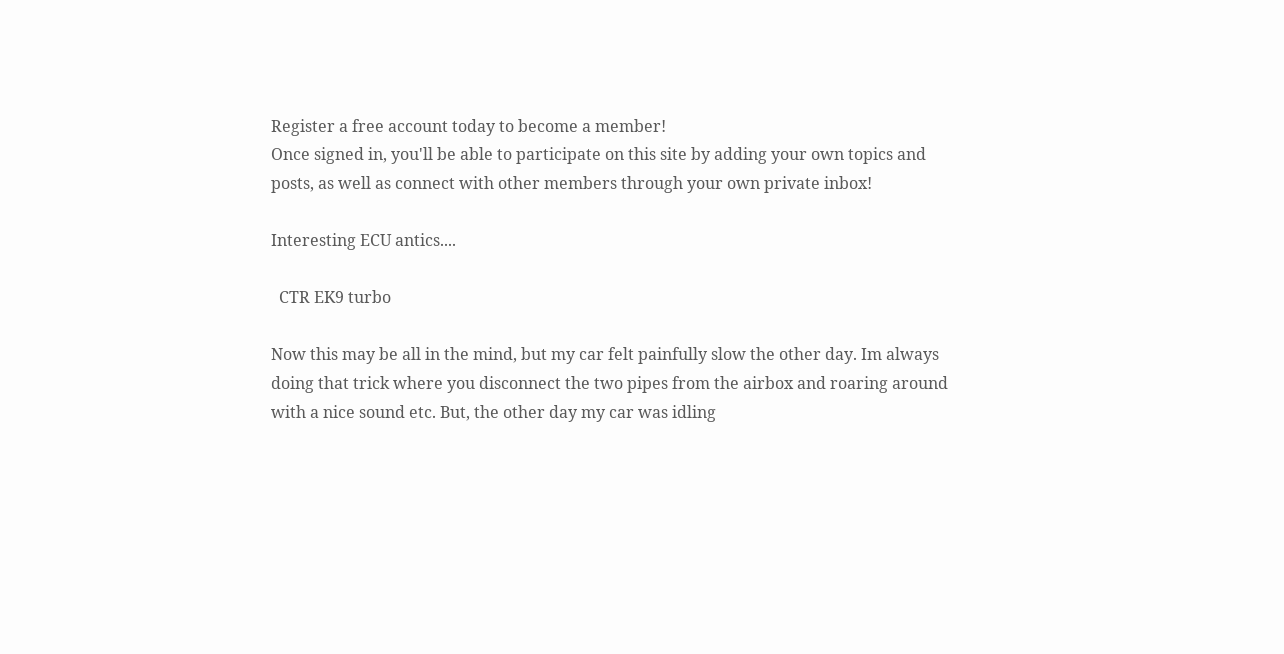Register a free account today to become a member!
Once signed in, you'll be able to participate on this site by adding your own topics and posts, as well as connect with other members through your own private inbox!

Interesting ECU antics....

  CTR EK9 turbo

Now this may be all in the mind, but my car felt painfully slow the other day. Im always doing that trick where you disconnect the two pipes from the airbox and roaring around with a nice sound etc. But, the other day my car was idling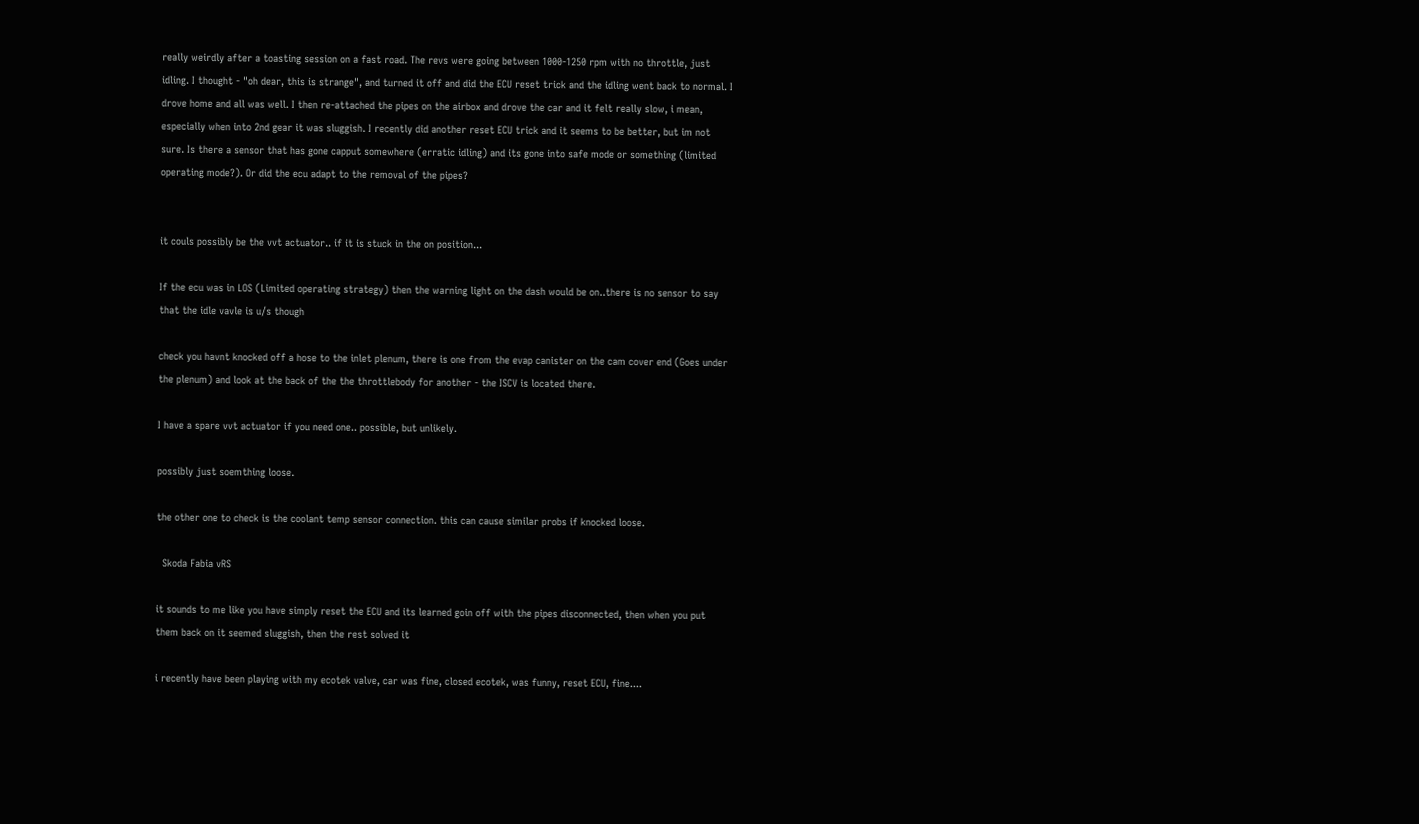really weirdly after a toasting session on a fast road. The revs were going between 1000-1250 rpm with no throttle, just idling. I thought - "oh dear, this is strange", and turned it off and did the ECU reset trick and the idling went back to normal. I drove home and all was well. I then re-attached the pipes on the airbox and drove the car and it felt really slow, i mean, especially when into 2nd gear it was sluggish. I recently did another reset ECU trick and it seems to be better, but im not sure. Is there a sensor that has gone capput somewhere (erratic idling) and its gone into safe mode or something (limited operating mode?). Or did the ecu adapt to the removal of the pipes?


it couls possibly be the vvt actuator.. if it is stuck in the on position...

If the ecu was in LOS (Limited operating strategy) then the warning light on the dash would be on..there is no sensor to say that the idle vavle is u/s though

check you havnt knocked off a hose to the inlet plenum, there is one from the evap canister on the cam cover end (Goes under the plenum) and look at the back of the the throttlebody for another - the ISCV is located there.

I have a spare vvt actuator if you need one.. possible, but unlikely.

possibly just soemthing loose.

the other one to check is the coolant temp sensor connection. this can cause similar probs if knocked loose.

  Skoda Fabia vRS

it sounds to me like you have simply reset the ECU and its learned goin off with the pipes disconnected, then when you put them back on it seemed sluggish, then the rest solved it

i recently have been playing with my ecotek valve, car was fine, closed ecotek, was funny, reset ECU, fine....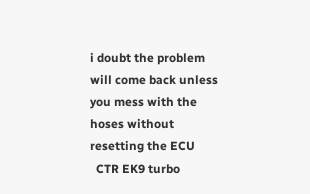i doubt the problem will come back unless you mess with the hoses without resetting the ECU
  CTR EK9 turbo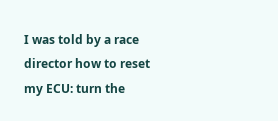I was told by a race director how to reset my ECU: turn the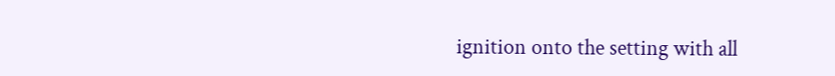ignition onto the setting with all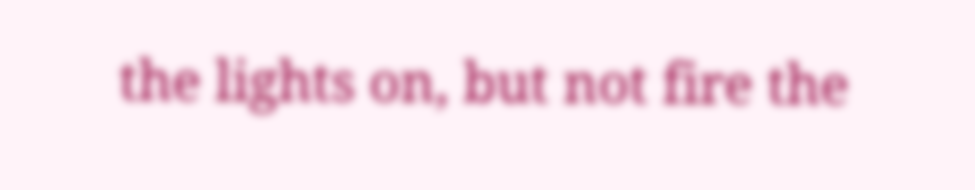the lights on, but not fire the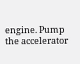engine. Pump the accelerator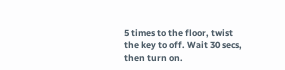5 times to the floor, twist the key to off. Wait 30 secs, then turn on.